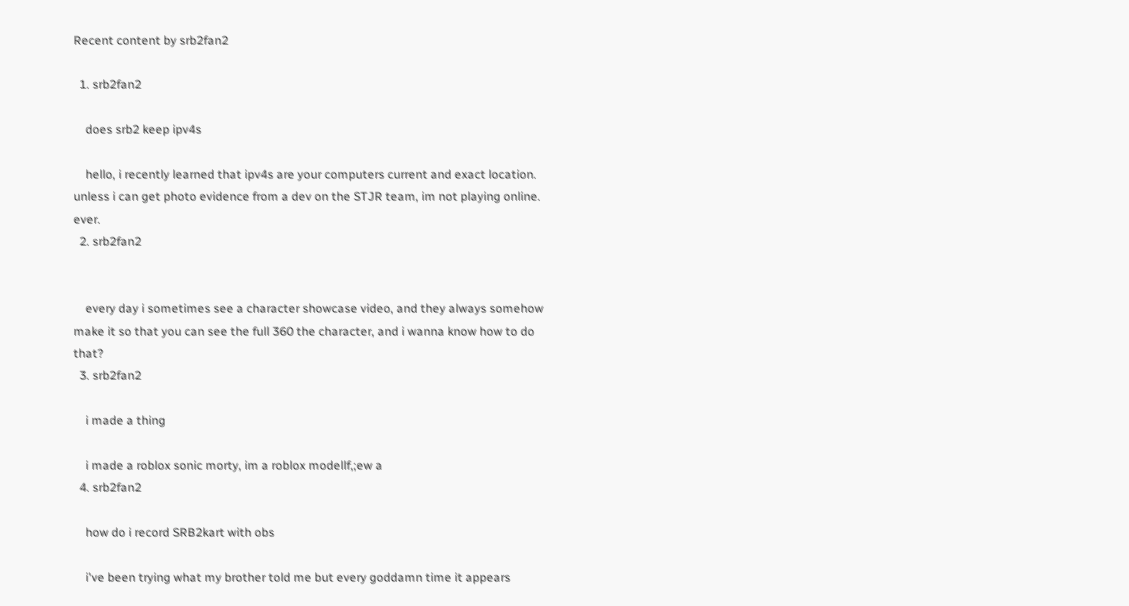Recent content by srb2fan2

  1. srb2fan2

    does srb2 keep ipv4s

    hello, i recently learned that ipv4s are your computers current and exact location. unless i can get photo evidence from a dev on the STJR team, im not playing online. ever.
  2. srb2fan2


    every day i sometimes see a character showcase video, and they always somehow make it so that you can see the full 360 the character, and i wanna know how to do that?
  3. srb2fan2

    i made a thing

    i made a roblox sonic morty, im a roblox modellf,;ew a
  4. srb2fan2

    how do i record SRB2kart with obs

    i've been trying what my brother told me but every goddamn time it appears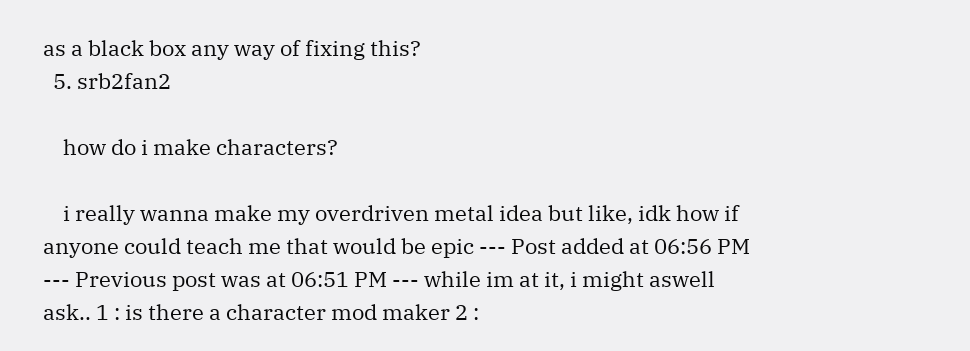as a black box any way of fixing this?
  5. srb2fan2

    how do i make characters?

    i really wanna make my overdriven metal idea but like, idk how if anyone could teach me that would be epic --- Post added at 06:56 PM --- Previous post was at 06:51 PM --- while im at it, i might aswell ask.. 1 : is there a character mod maker 2 :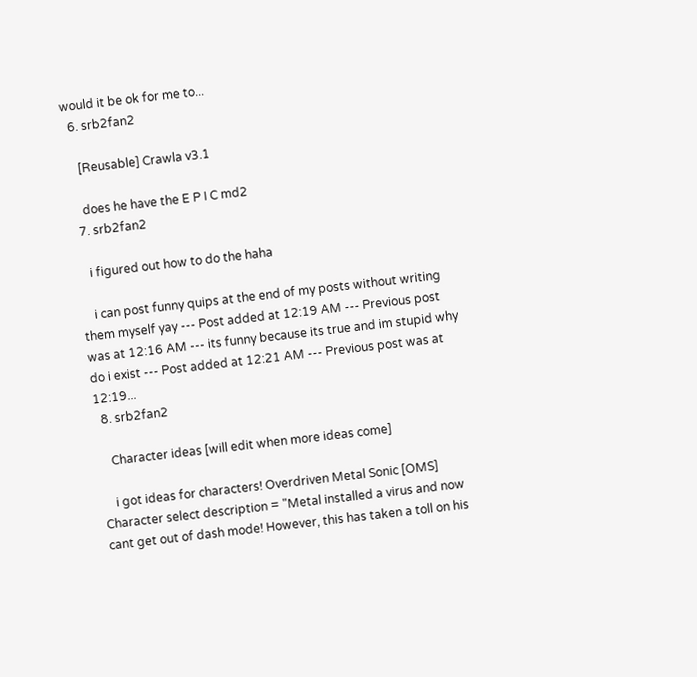would it be ok for me to...
  6. srb2fan2

    [Reusable] Crawla v3.1

    does he have the E P I C md2
  7. srb2fan2

    i figured out how to do the haha

    i can post funny quips at the end of my posts without writing them myself yay --- Post added at 12:19 AM --- Previous post was at 12:16 AM --- its funny because its true and im stupid why do i exist --- Post added at 12:21 AM --- Previous post was at 12:19...
  8. srb2fan2

    Character ideas [will edit when more ideas come]

    i got ideas for characters! Overdriven Metal Sonic [OMS] Character select description = "Metal installed a virus and now cant get out of dash mode! However, this has taken a toll on his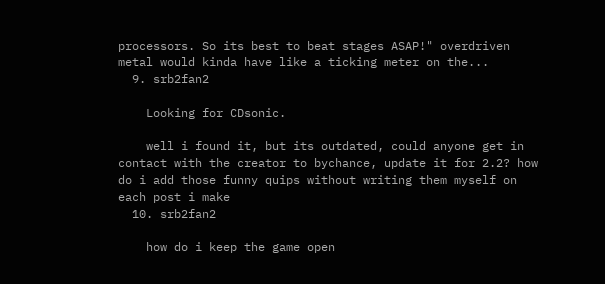processors. So its best to beat stages ASAP!" overdriven metal would kinda have like a ticking meter on the...
  9. srb2fan2

    Looking for CDsonic.

    well i found it, but its outdated, could anyone get in contact with the creator to bychance, update it for 2.2? how do i add those funny quips without writing them myself on each post i make
  10. srb2fan2

    how do i keep the game open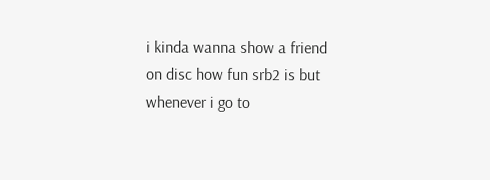i kinda wanna show a friend on disc how fun srb2 is but whenever i go to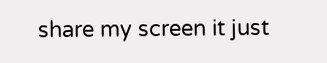share my screen it just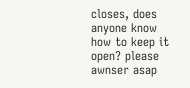closes, does anyone know how to keep it open? please awnser asap